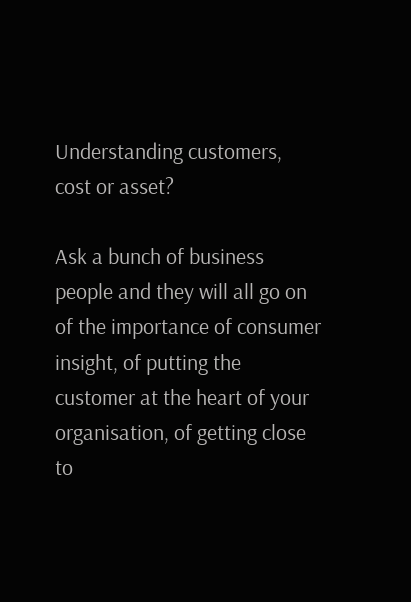Understanding customers, cost or asset?

Ask a bunch of business people and they will all go on of the importance of consumer insight, of putting the customer at the heart of your organisation, of getting close to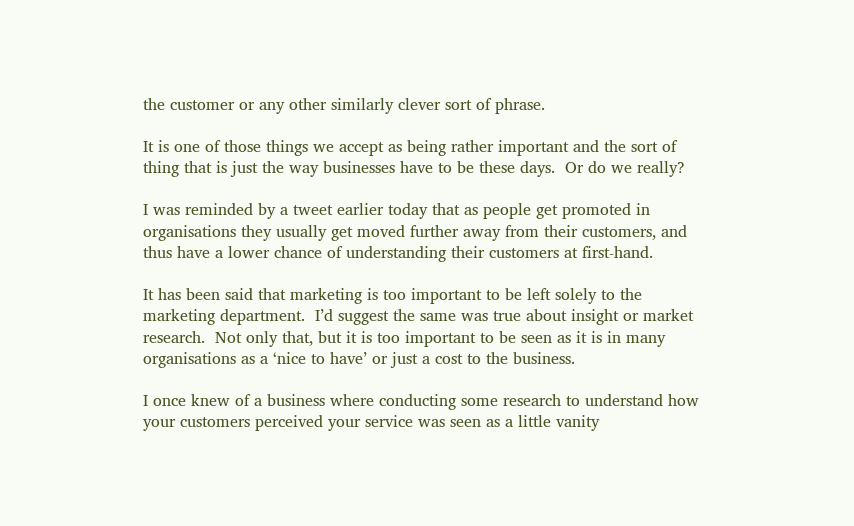the customer or any other similarly clever sort of phrase.

It is one of those things we accept as being rather important and the sort of thing that is just the way businesses have to be these days.  Or do we really?

I was reminded by a tweet earlier today that as people get promoted in organisations they usually get moved further away from their customers, and thus have a lower chance of understanding their customers at first-hand.

It has been said that marketing is too important to be left solely to the marketing department.  I’d suggest the same was true about insight or market research.  Not only that, but it is too important to be seen as it is in many organisations as a ‘nice to have’ or just a cost to the business.

I once knew of a business where conducting some research to understand how your customers perceived your service was seen as a little vanity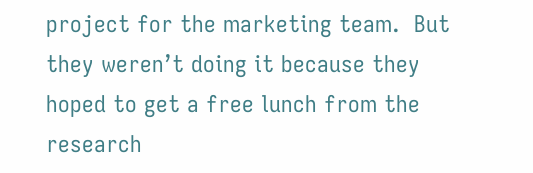project for the marketing team.  But they weren’t doing it because they hoped to get a free lunch from the research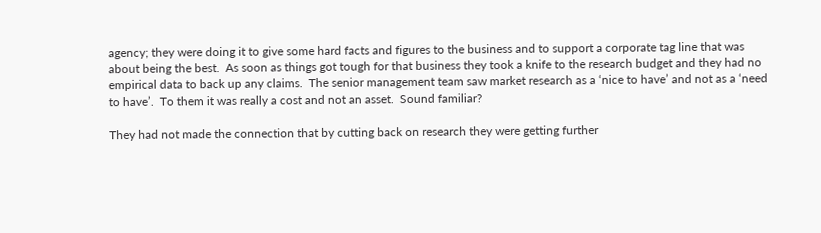agency; they were doing it to give some hard facts and figures to the business and to support a corporate tag line that was about being the best.  As soon as things got tough for that business they took a knife to the research budget and they had no empirical data to back up any claims.  The senior management team saw market research as a ‘nice to have’ and not as a ‘need to have’.  To them it was really a cost and not an asset.  Sound familiar?

They had not made the connection that by cutting back on research they were getting further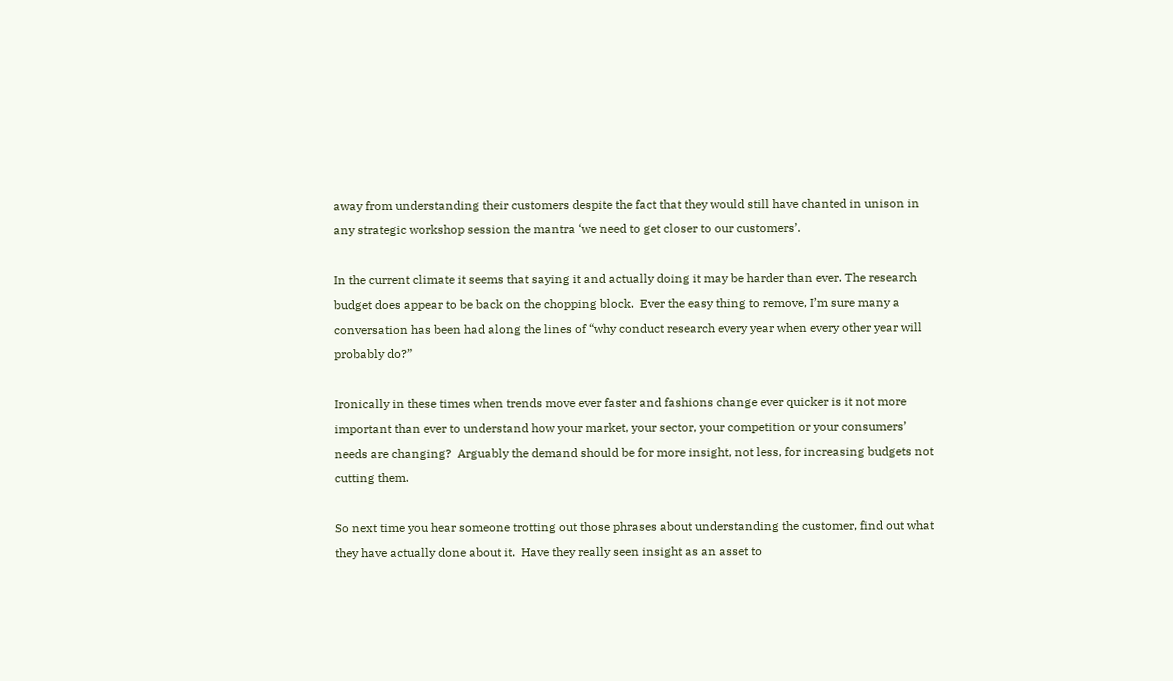away from understanding their customers despite the fact that they would still have chanted in unison in any strategic workshop session the mantra ‘we need to get closer to our customers’.

In the current climate it seems that saying it and actually doing it may be harder than ever. The research budget does appear to be back on the chopping block.  Ever the easy thing to remove, I’m sure many a conversation has been had along the lines of “why conduct research every year when every other year will probably do?”

Ironically in these times when trends move ever faster and fashions change ever quicker is it not more important than ever to understand how your market, your sector, your competition or your consumers’ needs are changing?  Arguably the demand should be for more insight, not less, for increasing budgets not cutting them.

So next time you hear someone trotting out those phrases about understanding the customer, find out what they have actually done about it.  Have they really seen insight as an asset to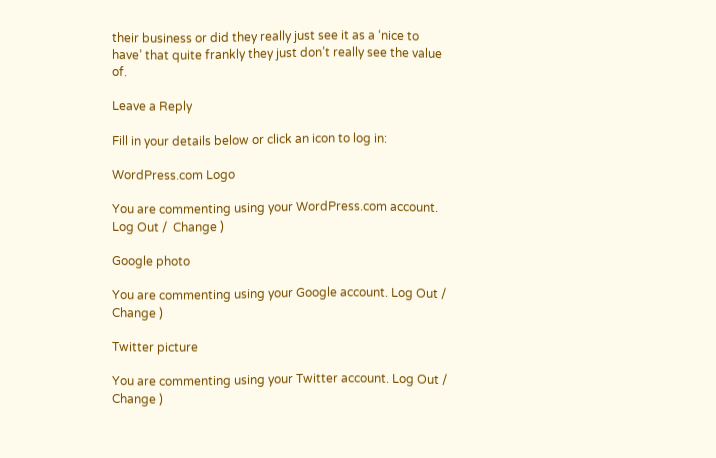their business or did they really just see it as a ‘nice to have’ that quite frankly they just don’t really see the value of.

Leave a Reply

Fill in your details below or click an icon to log in:

WordPress.com Logo

You are commenting using your WordPress.com account. Log Out /  Change )

Google photo

You are commenting using your Google account. Log Out /  Change )

Twitter picture

You are commenting using your Twitter account. Log Out /  Change )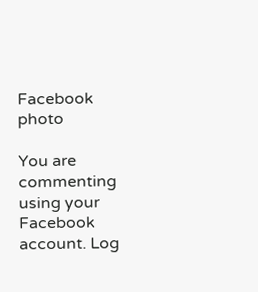Facebook photo

You are commenting using your Facebook account. Log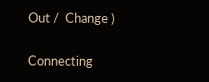Out /  Change )

Connecting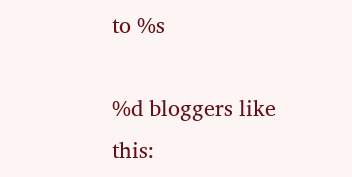to %s

%d bloggers like this: